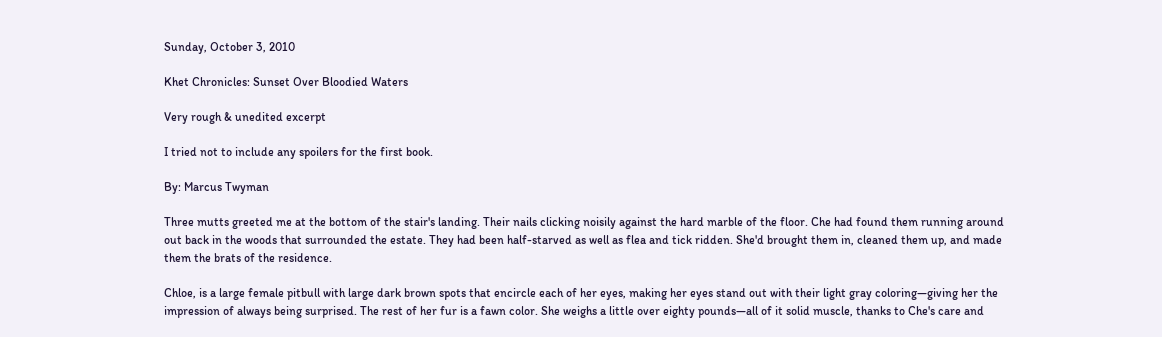Sunday, October 3, 2010

Khet Chronicles: Sunset Over Bloodied Waters

Very rough & unedited excerpt

I tried not to include any spoilers for the first book.

By: Marcus Twyman

Three mutts greeted me at the bottom of the stair's landing. Their nails clicking noisily against the hard marble of the floor. Che had found them running around out back in the woods that surrounded the estate. They had been half-starved as well as flea and tick ridden. She'd brought them in, cleaned them up, and made them the brats of the residence.

Chloe, is a large female pitbull with large dark brown spots that encircle each of her eyes, making her eyes stand out with their light gray coloring—giving her the impression of always being surprised. The rest of her fur is a fawn color. She weighs a little over eighty pounds—all of it solid muscle, thanks to Che's care and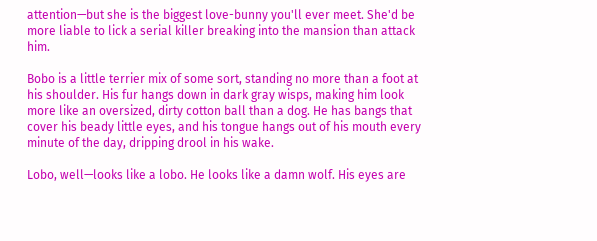attention—but she is the biggest love-bunny you'll ever meet. She'd be more liable to lick a serial killer breaking into the mansion than attack him.

Bobo is a little terrier mix of some sort, standing no more than a foot at his shoulder. His fur hangs down in dark gray wisps, making him look more like an oversized, dirty cotton ball than a dog. He has bangs that cover his beady little eyes, and his tongue hangs out of his mouth every minute of the day, dripping drool in his wake.

Lobo, well—looks like a lobo. He looks like a damn wolf. His eyes are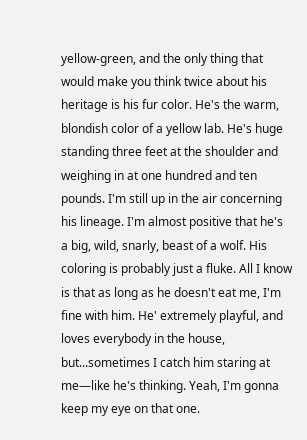yellow-green, and the only thing that would make you think twice about his heritage is his fur color. He's the warm, blondish color of a yellow lab. He's huge standing three feet at the shoulder and weighing in at one hundred and ten pounds. I'm still up in the air concerning his lineage. I'm almost positive that he's a big, wild, snarly, beast of a wolf. His coloring is probably just a fluke. All I know is that as long as he doesn't eat me, I'm fine with him. He' extremely playful, and loves everybody in the house, but...sometimes I catch him staring at me—like he's thinking. Yeah, I'm gonna keep my eye on that one.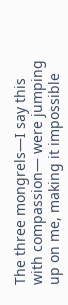The three mongrels—I say this with compassion— were jumping up on me, making it impossible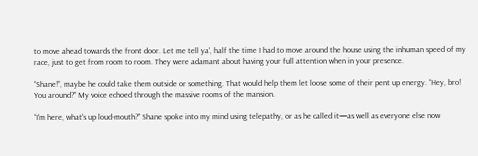to move ahead towards the front door. Let me tell ya', half the time I had to move around the house using the inhuman speed of my race, just to get from room to room. They were adamant about having your full attention when in your presence.

“Shane!”, maybe he could take them outside or something. That would help them let loose some of their pent up energy. “Hey, bro! You around?” My voice echoed through the massive rooms of the mansion.

“I'm here, what's up loud-mouth?” Shane spoke into my mind using telepathy, or as he called it—as well as everyone else now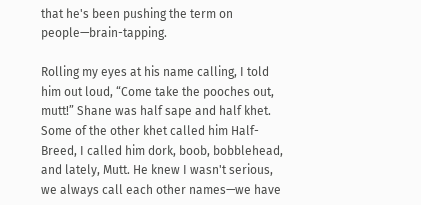that he's been pushing the term on people—brain-tapping.

Rolling my eyes at his name calling, I told him out loud, “Come take the pooches out, mutt!” Shane was half sape and half khet. Some of the other khet called him Half-Breed, I called him dork, boob, bobblehead, and lately, Mutt. He knew I wasn't serious, we always call each other names—we have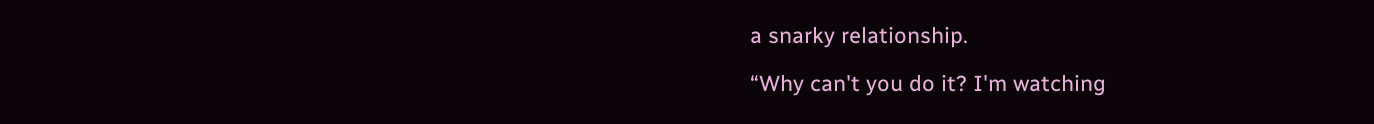a snarky relationship.

“Why can't you do it? I'm watching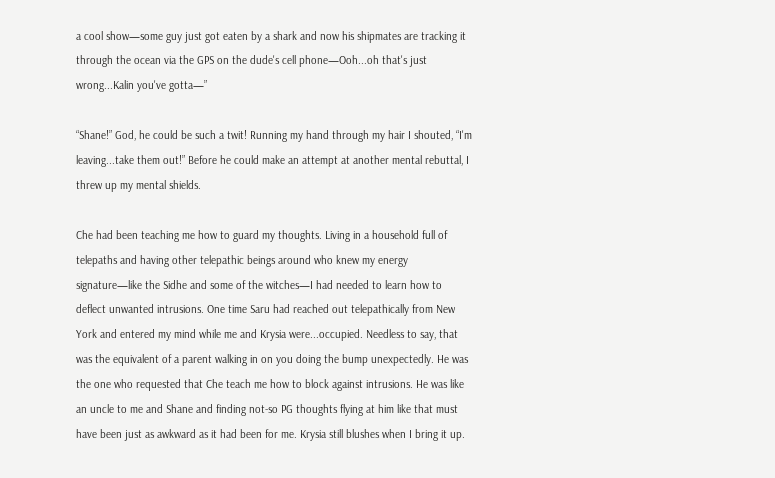a cool show—some guy just got eaten by a shark and now his shipmates are tracking it through the ocean via the GPS on the dude's cell phone—Ooh...oh that's just wrong...Kalin you've gotta—”

“Shane!” God, he could be such a twit! Running my hand through my hair I shouted, “I'm leaving...take them out!” Before he could make an attempt at another mental rebuttal, I threw up my mental shields.

Che had been teaching me how to guard my thoughts. Living in a household full of telepaths and having other telepathic beings around who knew my energy signature—like the Sidhe and some of the witches—I had needed to learn how to deflect unwanted intrusions. One time Saru had reached out telepathically from New York and entered my mind while me and Krysia were...occupied. Needless to say, that was the equivalent of a parent walking in on you doing the bump unexpectedly. He was the one who requested that Che teach me how to block against intrusions. He was like an uncle to me and Shane and finding not-so PG thoughts flying at him like that must have been just as awkward as it had been for me. Krysia still blushes when I bring it up.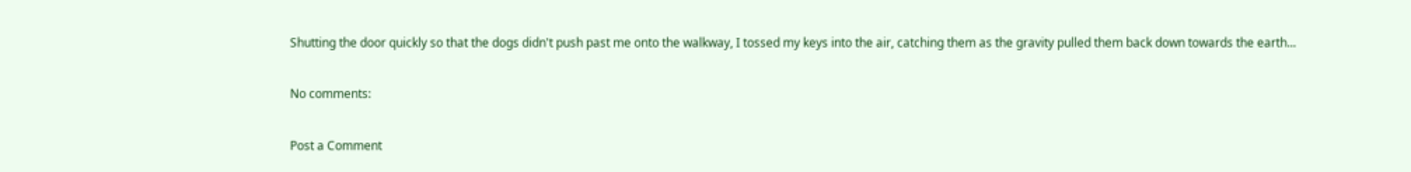Shutting the door quickly so that the dogs didn't push past me onto the walkway, I tossed my keys into the air, catching them as the gravity pulled them back down towards the earth...

No comments:

Post a Comment